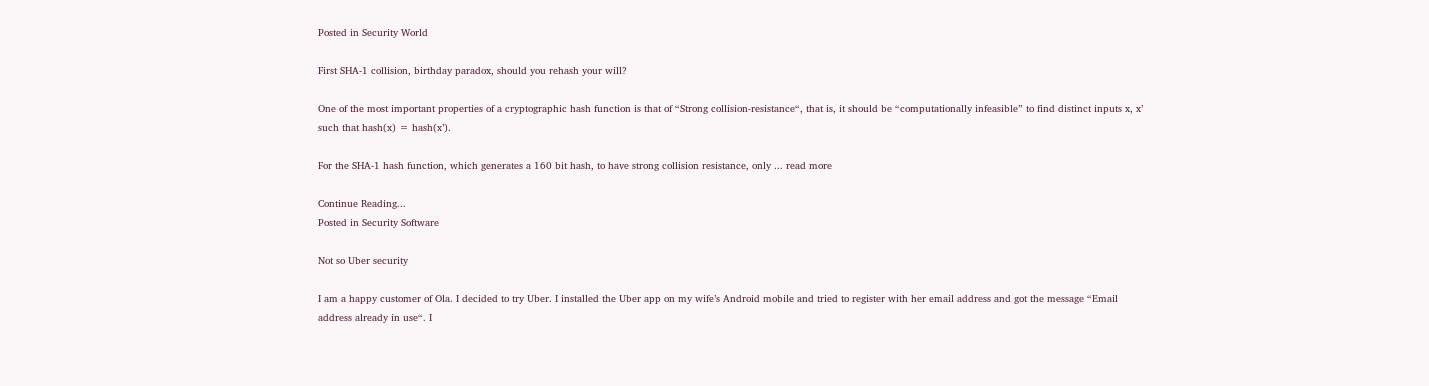Posted in Security World

First SHA-1 collision, birthday paradox, should you rehash your will?

One of the most important properties of a cryptographic hash function is that of “Strong collision-resistance“, that is, it should be “computationally infeasible” to find distinct inputs x, x’ such that hash(x) = hash(x’).

For the SHA-1 hash function, which generates a 160 bit hash, to have strong collision resistance, only ... read more

Continue Reading...
Posted in Security Software

Not so Uber security

I am a happy customer of Ola. I decided to try Uber. I installed the Uber app on my wife’s Android mobile and tried to register with her email address and got the message “Email address already in use“. I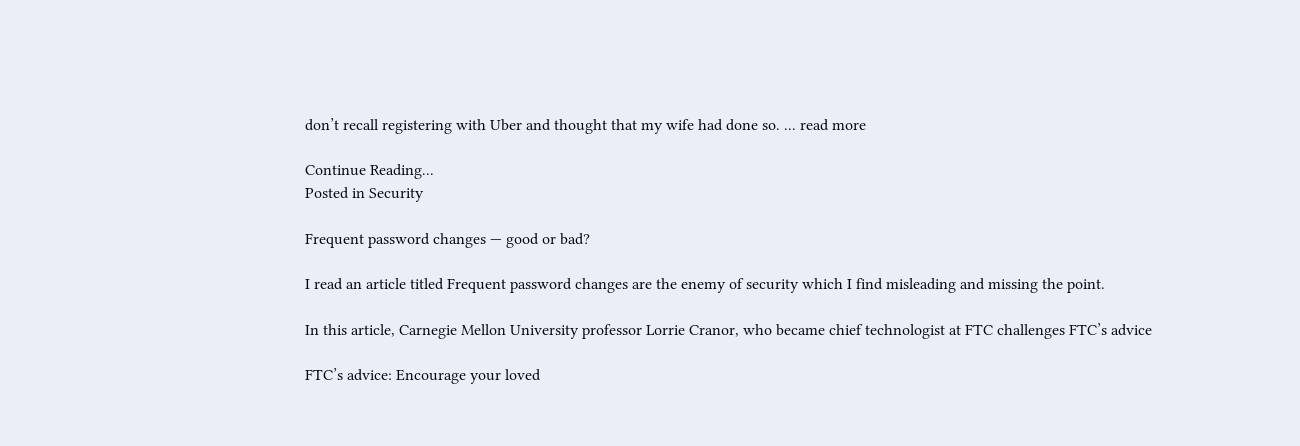don’t recall registering with Uber and thought that my wife had done so. ... read more

Continue Reading...
Posted in Security

Frequent password changes — good or bad?

I read an article titled Frequent password changes are the enemy of security which I find misleading and missing the point.

In this article, Carnegie Mellon University professor Lorrie Cranor, who became chief technologist at FTC challenges FTC’s advice

FTC’s advice: Encourage your loved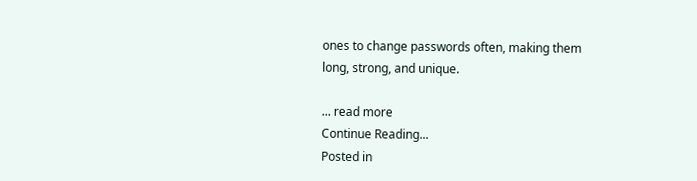ones to change passwords often, making them long, strong, and unique.

... read more
Continue Reading...
Posted in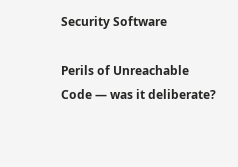Security Software

Perils of Unreachable Code — was it deliberate?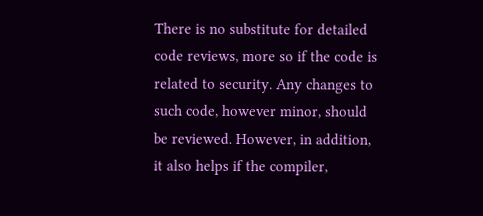There is no substitute for detailed code reviews, more so if the code is related to security. Any changes to such code, however minor, should be reviewed. However, in addition, it also helps if the compiler,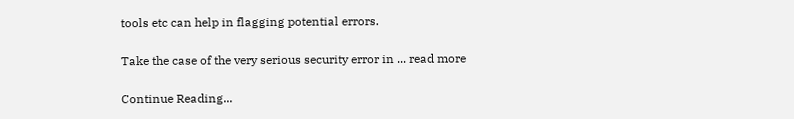tools etc can help in flagging potential errors.

Take the case of the very serious security error in ... read more

Continue Reading...